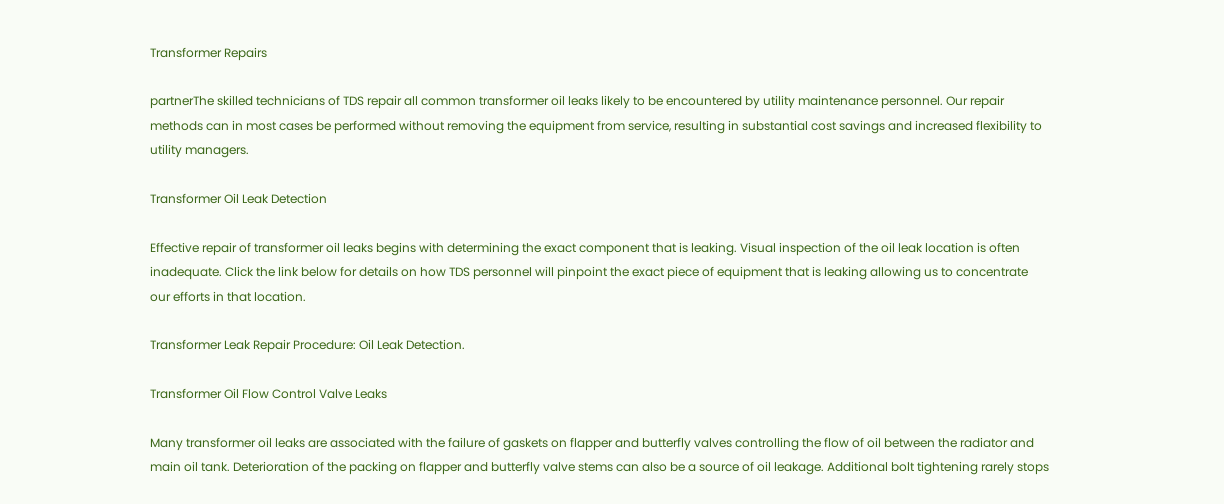Transformer Repairs

partnerThe skilled technicians of TDS repair all common transformer oil leaks likely to be encountered by utility maintenance personnel. Our repair methods can in most cases be performed without removing the equipment from service, resulting in substantial cost savings and increased flexibility to utility managers.

Transformer Oil Leak Detection

Effective repair of transformer oil leaks begins with determining the exact component that is leaking. Visual inspection of the oil leak location is often inadequate. Click the link below for details on how TDS personnel will pinpoint the exact piece of equipment that is leaking allowing us to concentrate our efforts in that location.

Transformer Leak Repair Procedure: Oil Leak Detection.

Transformer Oil Flow Control Valve Leaks

Many transformer oil leaks are associated with the failure of gaskets on flapper and butterfly valves controlling the flow of oil between the radiator and main oil tank. Deterioration of the packing on flapper and butterfly valve stems can also be a source of oil leakage. Additional bolt tightening rarely stops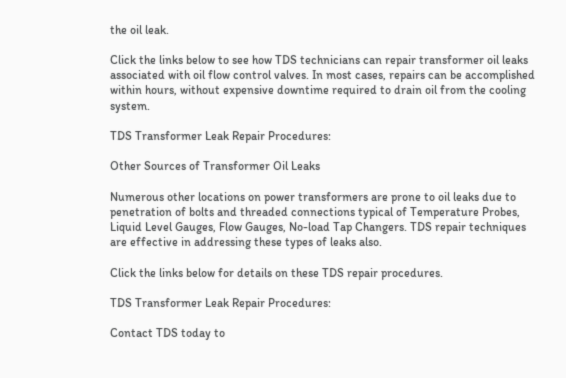the oil leak.

Click the links below to see how TDS technicians can repair transformer oil leaks associated with oil flow control valves. In most cases, repairs can be accomplished within hours, without expensive downtime required to drain oil from the cooling system.

TDS Transformer Leak Repair Procedures:

Other Sources of Transformer Oil Leaks

Numerous other locations on power transformers are prone to oil leaks due to penetration of bolts and threaded connections typical of Temperature Probes, Liquid Level Gauges, Flow Gauges, No-load Tap Changers. TDS repair techniques are effective in addressing these types of leaks also.

Click the links below for details on these TDS repair procedures.

TDS Transformer Leak Repair Procedures:

Contact TDS today to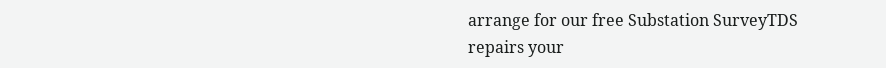arrange for our free Substation SurveyTDS repairs your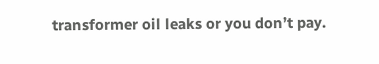transformer oil leaks or you don’t pay.